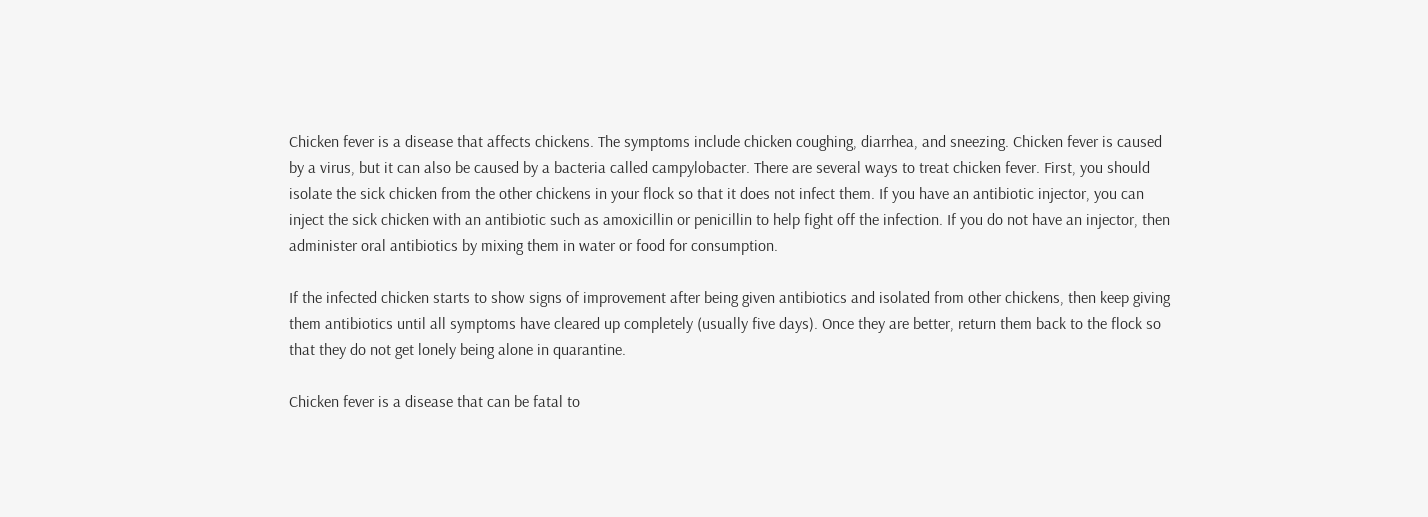Chicken fever is a disease that affects chickens. The symptoms include chicken coughing, diarrhea, and sneezing. Chicken fever is caused by a virus, but it can also be caused by a bacteria called campylobacter. There are several ways to treat chicken fever. First, you should isolate the sick chicken from the other chickens in your flock so that it does not infect them. If you have an antibiotic injector, you can inject the sick chicken with an antibiotic such as amoxicillin or penicillin to help fight off the infection. If you do not have an injector, then administer oral antibiotics by mixing them in water or food for consumption.

If the infected chicken starts to show signs of improvement after being given antibiotics and isolated from other chickens, then keep giving them antibiotics until all symptoms have cleared up completely (usually five days). Once they are better, return them back to the flock so that they do not get lonely being alone in quarantine.

Chicken fever is a disease that can be fatal to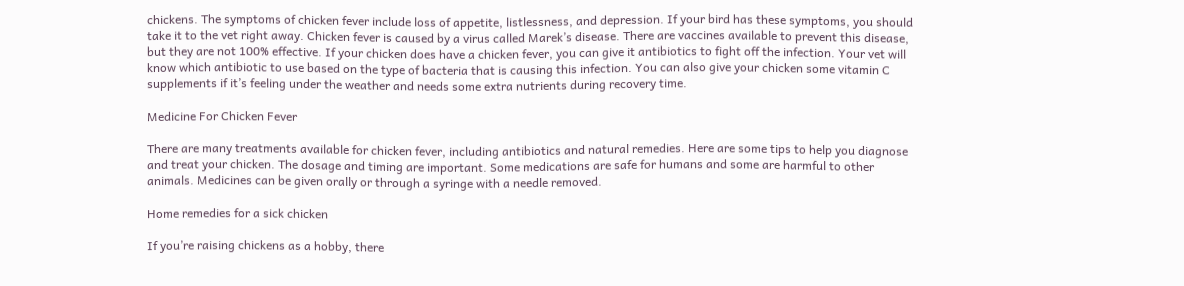chickens. The symptoms of chicken fever include loss of appetite, listlessness, and depression. If your bird has these symptoms, you should take it to the vet right away. Chicken fever is caused by a virus called Marek’s disease. There are vaccines available to prevent this disease, but they are not 100% effective. If your chicken does have a chicken fever, you can give it antibiotics to fight off the infection. Your vet will know which antibiotic to use based on the type of bacteria that is causing this infection. You can also give your chicken some vitamin C supplements if it’s feeling under the weather and needs some extra nutrients during recovery time.

Medicine For Chicken Fever

There are many treatments available for chicken fever, including antibiotics and natural remedies. Here are some tips to help you diagnose and treat your chicken. The dosage and timing are important. Some medications are safe for humans and some are harmful to other animals. Medicines can be given orally or through a syringe with a needle removed.

Home remedies for a sick chicken

If you’re raising chickens as a hobby, there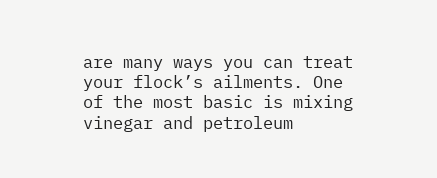are many ways you can treat your flock’s ailments. One of the most basic is mixing vinegar and petroleum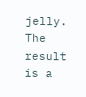jelly. The result is a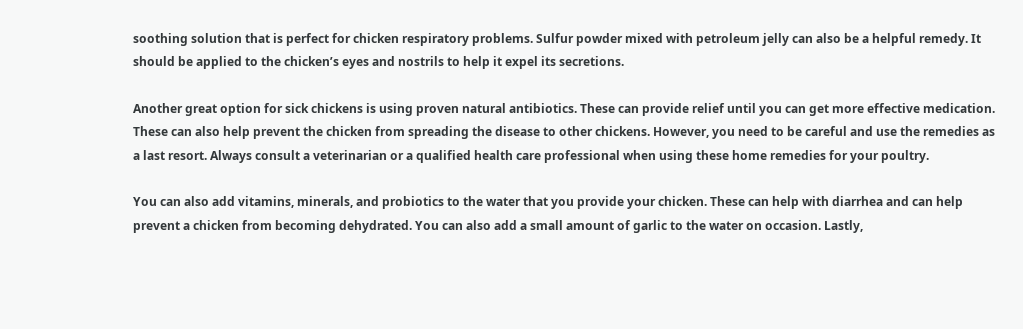soothing solution that is perfect for chicken respiratory problems. Sulfur powder mixed with petroleum jelly can also be a helpful remedy. It should be applied to the chicken’s eyes and nostrils to help it expel its secretions.

Another great option for sick chickens is using proven natural antibiotics. These can provide relief until you can get more effective medication. These can also help prevent the chicken from spreading the disease to other chickens. However, you need to be careful and use the remedies as a last resort. Always consult a veterinarian or a qualified health care professional when using these home remedies for your poultry.

You can also add vitamins, minerals, and probiotics to the water that you provide your chicken. These can help with diarrhea and can help prevent a chicken from becoming dehydrated. You can also add a small amount of garlic to the water on occasion. Lastly,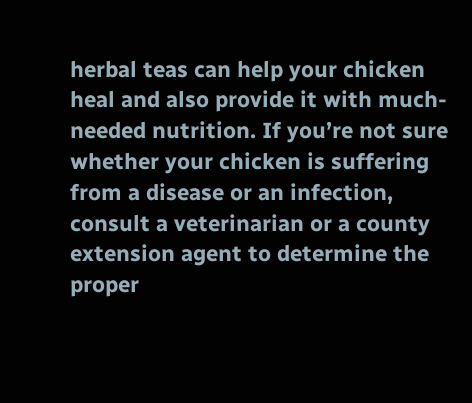herbal teas can help your chicken heal and also provide it with much-needed nutrition. If you’re not sure whether your chicken is suffering from a disease or an infection, consult a veterinarian or a county extension agent to determine the proper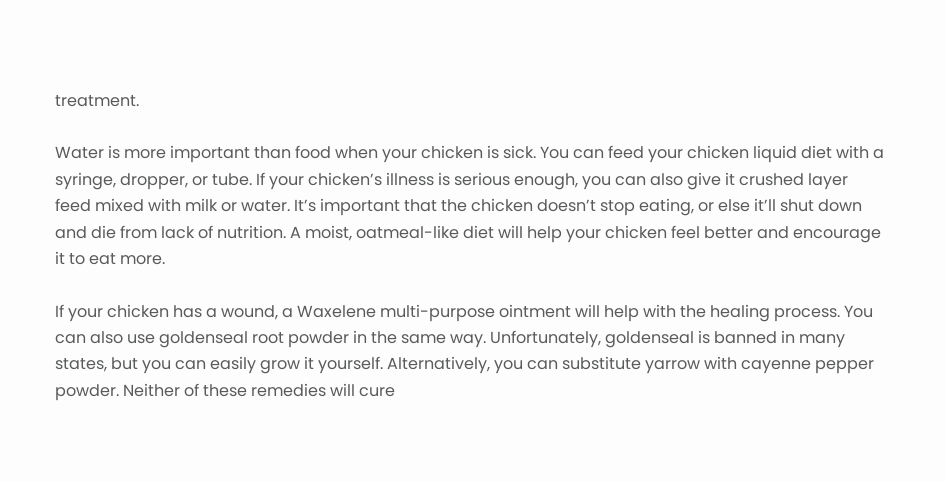treatment.

Water is more important than food when your chicken is sick. You can feed your chicken liquid diet with a syringe, dropper, or tube. If your chicken’s illness is serious enough, you can also give it crushed layer feed mixed with milk or water. It’s important that the chicken doesn’t stop eating, or else it’ll shut down and die from lack of nutrition. A moist, oatmeal-like diet will help your chicken feel better and encourage it to eat more.

If your chicken has a wound, a Waxelene multi-purpose ointment will help with the healing process. You can also use goldenseal root powder in the same way. Unfortunately, goldenseal is banned in many states, but you can easily grow it yourself. Alternatively, you can substitute yarrow with cayenne pepper powder. Neither of these remedies will cure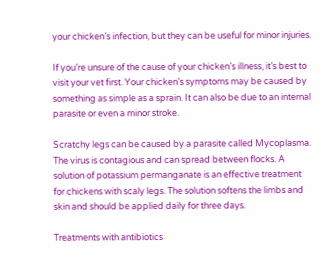your chicken’s infection, but they can be useful for minor injuries.

If you’re unsure of the cause of your chicken’s illness, it’s best to visit your vet first. Your chicken’s symptoms may be caused by something as simple as a sprain. It can also be due to an internal parasite or even a minor stroke.

Scratchy legs can be caused by a parasite called Mycoplasma. The virus is contagious and can spread between flocks. A solution of potassium permanganate is an effective treatment for chickens with scaly legs. The solution softens the limbs and skin and should be applied daily for three days.

Treatments with antibiotics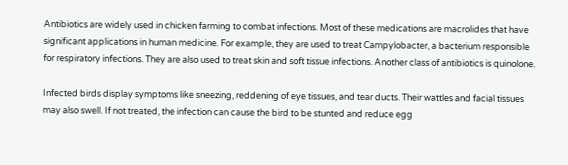Antibiotics are widely used in chicken farming to combat infections. Most of these medications are macrolides that have significant applications in human medicine. For example, they are used to treat Campylobacter, a bacterium responsible for respiratory infections. They are also used to treat skin and soft tissue infections. Another class of antibiotics is quinolone.

Infected birds display symptoms like sneezing, reddening of eye tissues, and tear ducts. Their wattles and facial tissues may also swell. If not treated, the infection can cause the bird to be stunted and reduce egg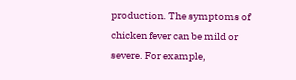production. The symptoms of chicken fever can be mild or severe. For example,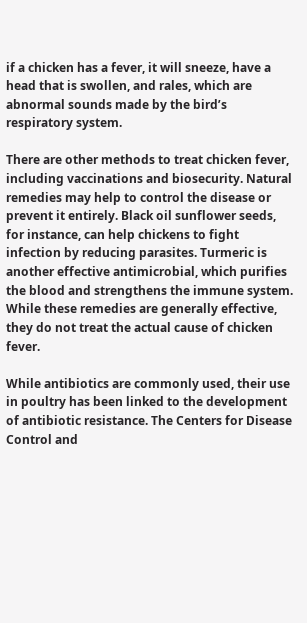if a chicken has a fever, it will sneeze, have a head that is swollen, and rales, which are abnormal sounds made by the bird’s respiratory system.

There are other methods to treat chicken fever, including vaccinations and biosecurity. Natural remedies may help to control the disease or prevent it entirely. Black oil sunflower seeds, for instance, can help chickens to fight infection by reducing parasites. Turmeric is another effective antimicrobial, which purifies the blood and strengthens the immune system. While these remedies are generally effective, they do not treat the actual cause of chicken fever.

While antibiotics are commonly used, their use in poultry has been linked to the development of antibiotic resistance. The Centers for Disease Control and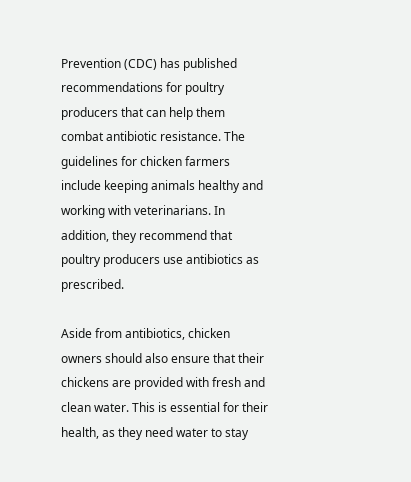Prevention (CDC) has published recommendations for poultry producers that can help them combat antibiotic resistance. The guidelines for chicken farmers include keeping animals healthy and working with veterinarians. In addition, they recommend that poultry producers use antibiotics as prescribed.

Aside from antibiotics, chicken owners should also ensure that their chickens are provided with fresh and clean water. This is essential for their health, as they need water to stay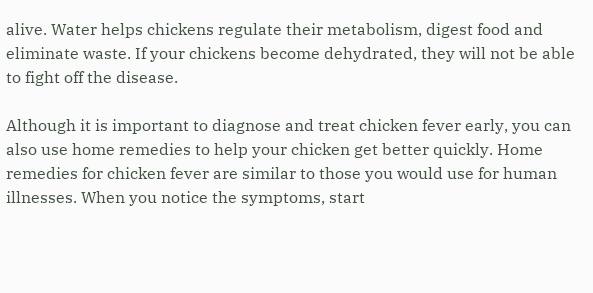alive. Water helps chickens regulate their metabolism, digest food and eliminate waste. If your chickens become dehydrated, they will not be able to fight off the disease.

Although it is important to diagnose and treat chicken fever early, you can also use home remedies to help your chicken get better quickly. Home remedies for chicken fever are similar to those you would use for human illnesses. When you notice the symptoms, start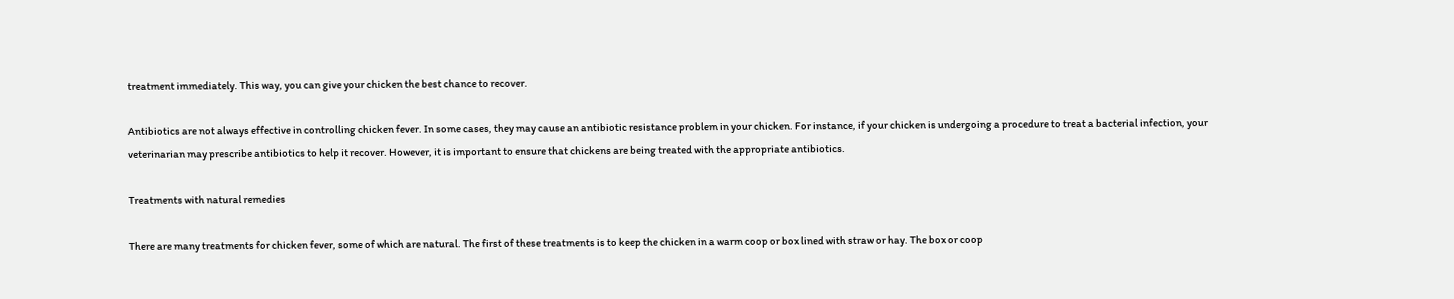treatment immediately. This way, you can give your chicken the best chance to recover.

Antibiotics are not always effective in controlling chicken fever. In some cases, they may cause an antibiotic resistance problem in your chicken. For instance, if your chicken is undergoing a procedure to treat a bacterial infection, your veterinarian may prescribe antibiotics to help it recover. However, it is important to ensure that chickens are being treated with the appropriate antibiotics.

Treatments with natural remedies

There are many treatments for chicken fever, some of which are natural. The first of these treatments is to keep the chicken in a warm coop or box lined with straw or hay. The box or coop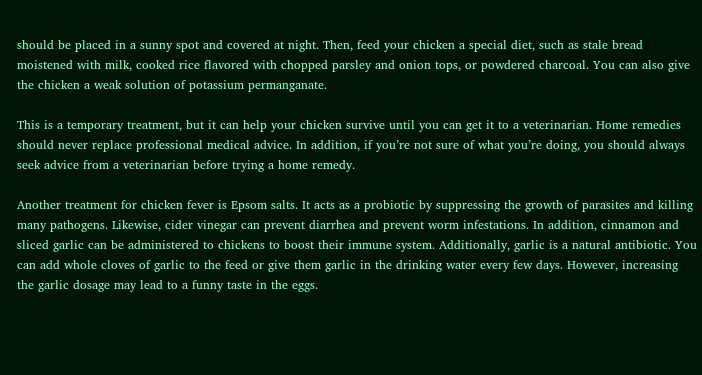should be placed in a sunny spot and covered at night. Then, feed your chicken a special diet, such as stale bread moistened with milk, cooked rice flavored with chopped parsley and onion tops, or powdered charcoal. You can also give the chicken a weak solution of potassium permanganate.

This is a temporary treatment, but it can help your chicken survive until you can get it to a veterinarian. Home remedies should never replace professional medical advice. In addition, if you’re not sure of what you’re doing, you should always seek advice from a veterinarian before trying a home remedy.

Another treatment for chicken fever is Epsom salts. It acts as a probiotic by suppressing the growth of parasites and killing many pathogens. Likewise, cider vinegar can prevent diarrhea and prevent worm infestations. In addition, cinnamon and sliced garlic can be administered to chickens to boost their immune system. Additionally, garlic is a natural antibiotic. You can add whole cloves of garlic to the feed or give them garlic in the drinking water every few days. However, increasing the garlic dosage may lead to a funny taste in the eggs.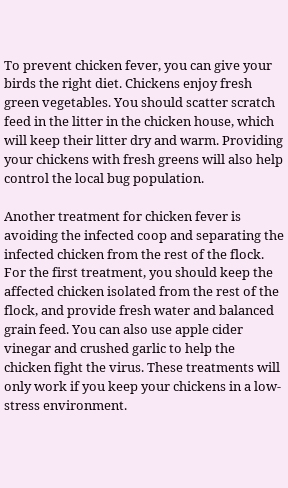To prevent chicken fever, you can give your birds the right diet. Chickens enjoy fresh green vegetables. You should scatter scratch feed in the litter in the chicken house, which will keep their litter dry and warm. Providing your chickens with fresh greens will also help control the local bug population.

Another treatment for chicken fever is avoiding the infected coop and separating the infected chicken from the rest of the flock. For the first treatment, you should keep the affected chicken isolated from the rest of the flock, and provide fresh water and balanced grain feed. You can also use apple cider vinegar and crushed garlic to help the chicken fight the virus. These treatments will only work if you keep your chickens in a low-stress environment.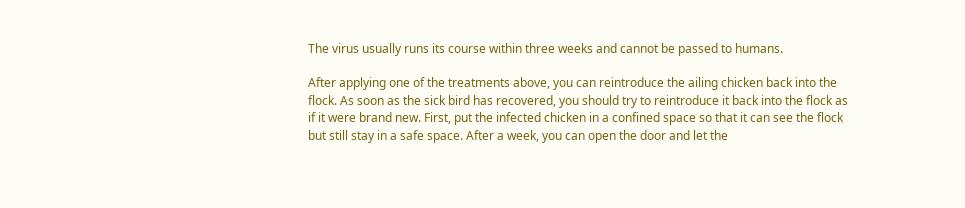The virus usually runs its course within three weeks and cannot be passed to humans.

After applying one of the treatments above, you can reintroduce the ailing chicken back into the flock. As soon as the sick bird has recovered, you should try to reintroduce it back into the flock as if it were brand new. First, put the infected chicken in a confined space so that it can see the flock but still stay in a safe space. After a week, you can open the door and let the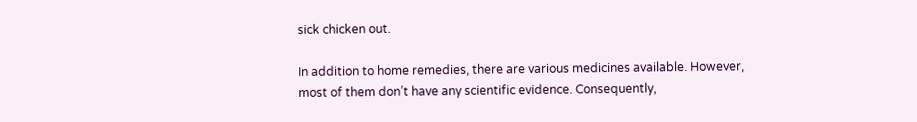sick chicken out.

In addition to home remedies, there are various medicines available. However, most of them don’t have any scientific evidence. Consequently,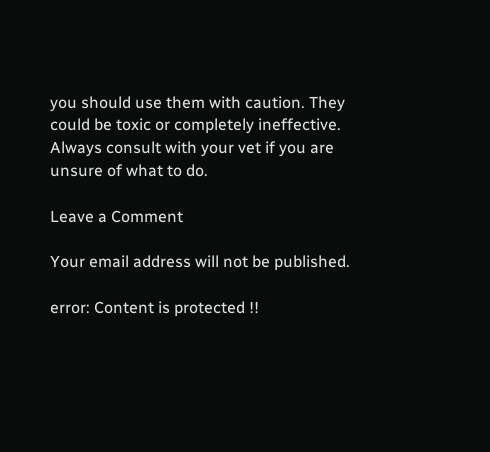you should use them with caution. They could be toxic or completely ineffective. Always consult with your vet if you are unsure of what to do.

Leave a Comment

Your email address will not be published.

error: Content is protected !!